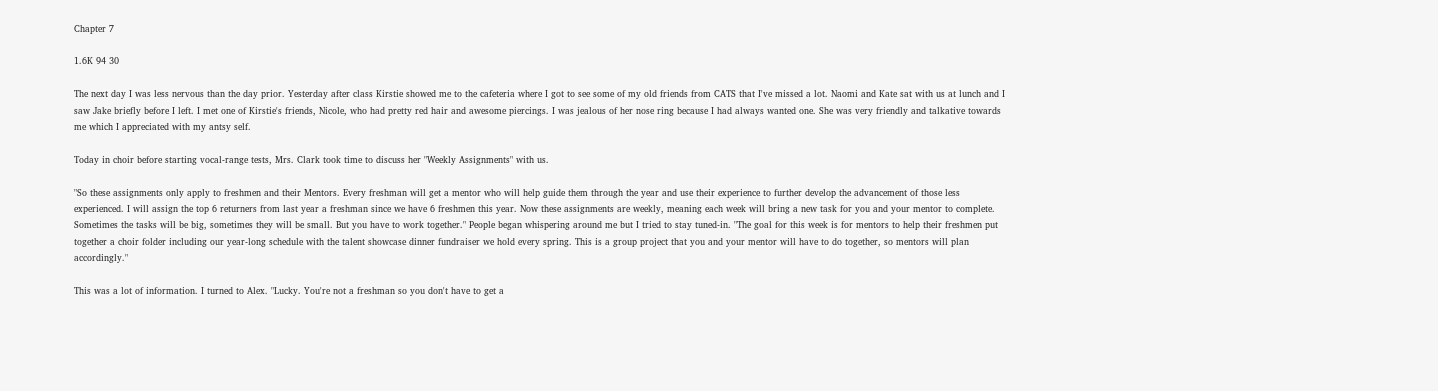Chapter 7

1.6K 94 30

The next day I was less nervous than the day prior. Yesterday after class Kirstie showed me to the cafeteria where I got to see some of my old friends from CATS that I've missed a lot. Naomi and Kate sat with us at lunch and I saw Jake briefly before I left. I met one of Kirstie's friends, Nicole, who had pretty red hair and awesome piercings. I was jealous of her nose ring because I had always wanted one. She was very friendly and talkative towards me which I appreciated with my antsy self.

Today in choir before starting vocal-range tests, Mrs. Clark took time to discuss her "Weekly Assignments" with us.

"So these assignments only apply to freshmen and their Mentors. Every freshman will get a mentor who will help guide them through the year and use their experience to further develop the advancement of those less experienced. I will assign the top 6 returners from last year a freshman since we have 6 freshmen this year. Now these assignments are weekly, meaning each week will bring a new task for you and your mentor to complete. Sometimes the tasks will be big, sometimes they will be small. But you have to work together." People began whispering around me but I tried to stay tuned-in. "The goal for this week is for mentors to help their freshmen put together a choir folder including our year-long schedule with the talent showcase dinner fundraiser we hold every spring. This is a group project that you and your mentor will have to do together, so mentors will plan accordingly."

This was a lot of information. I turned to Alex. "Lucky. You're not a freshman so you don't have to get a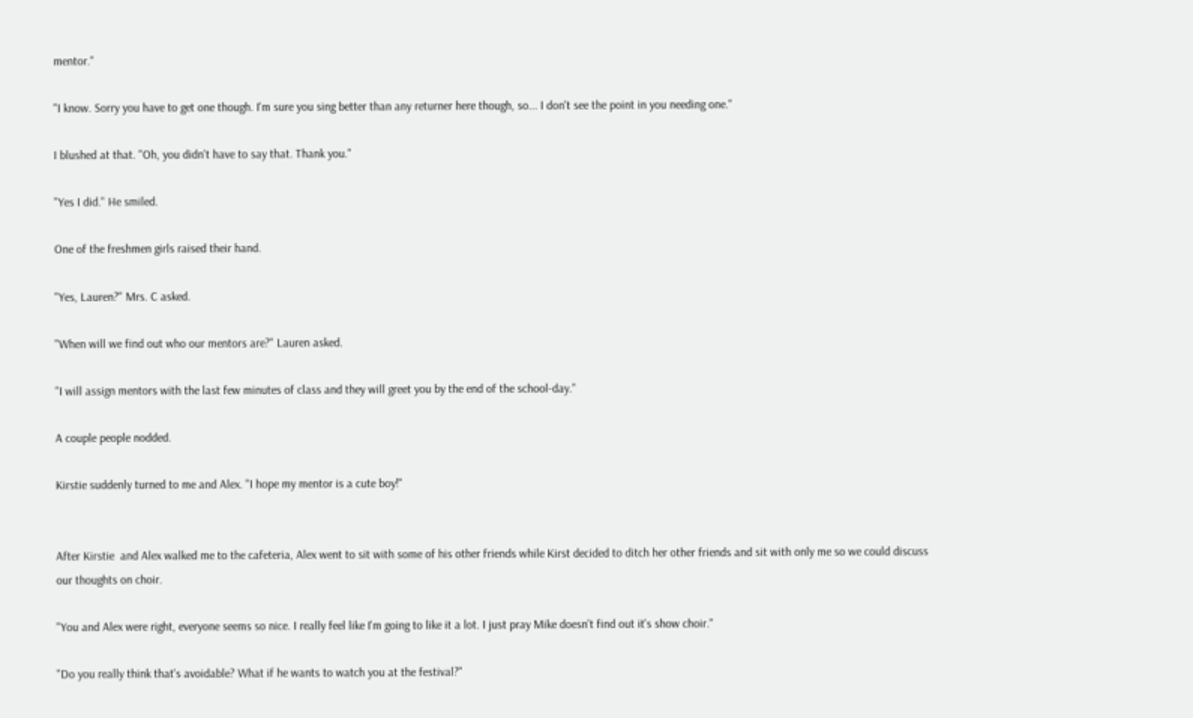mentor."

"I know. Sorry you have to get one though. I'm sure you sing better than any returner here though, so... I don't see the point in you needing one."

I blushed at that. "Oh, you didn't have to say that. Thank you."

"Yes I did." He smiled.

One of the freshmen girls raised their hand.

"Yes, Lauren?" Mrs. C asked.

"When will we find out who our mentors are?" Lauren asked.

"I will assign mentors with the last few minutes of class and they will greet you by the end of the school-day."

A couple people nodded.

Kirstie suddenly turned to me and Alex. "I hope my mentor is a cute boy!"


After Kirstie  and Alex walked me to the cafeteria, Alex went to sit with some of his other friends while Kirst decided to ditch her other friends and sit with only me so we could discuss our thoughts on choir.

"You and Alex were right, everyone seems so nice. I really feel like I'm going to like it a lot. I just pray Mike doesn't find out it's show choir."

"Do you really think that's avoidable? What if he wants to watch you at the festival?"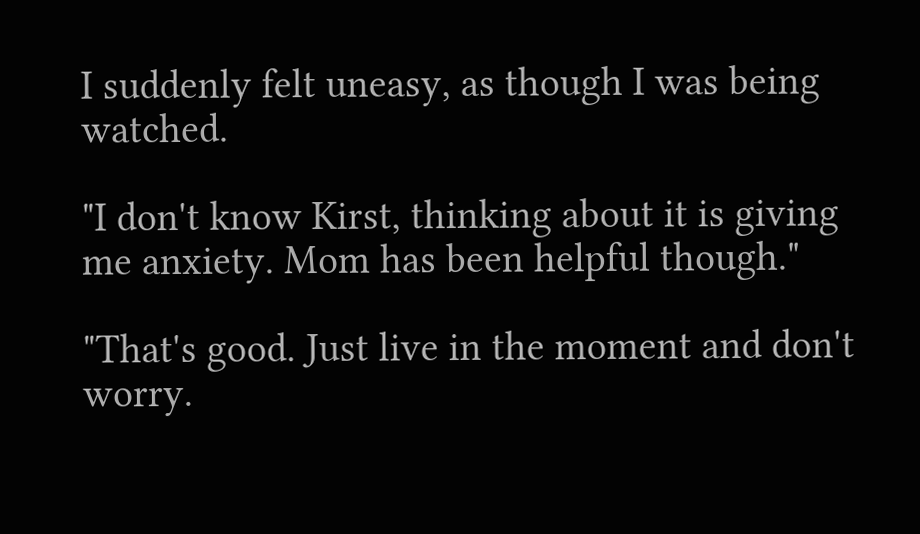I suddenly felt uneasy, as though I was being watched.

"I don't know Kirst, thinking about it is giving me anxiety. Mom has been helpful though."

"That's good. Just live in the moment and don't worry.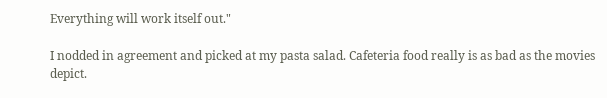Everything will work itself out."

I nodded in agreement and picked at my pasta salad. Cafeteria food really is as bad as the movies depict.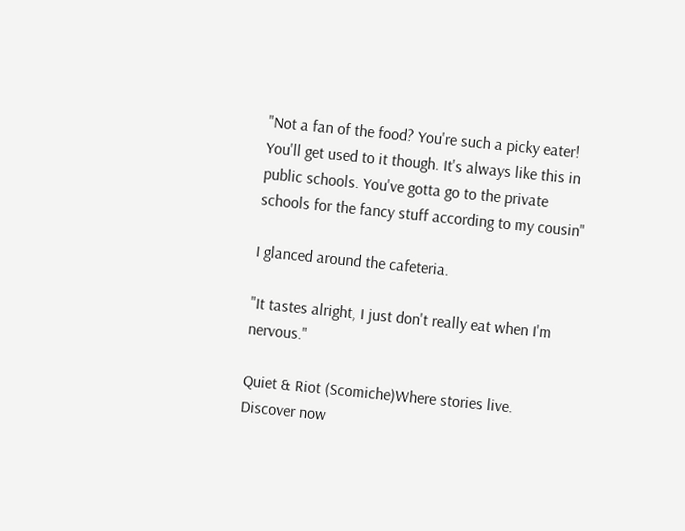"Not a fan of the food? You're such a picky eater! You'll get used to it though. It's always like this in public schools. You've gotta go to the private schools for the fancy stuff according to my cousin"

I glanced around the cafeteria.

"It tastes alright, I just don't really eat when I'm nervous."

Quiet & Riot (Scomiche)Where stories live. Discover now